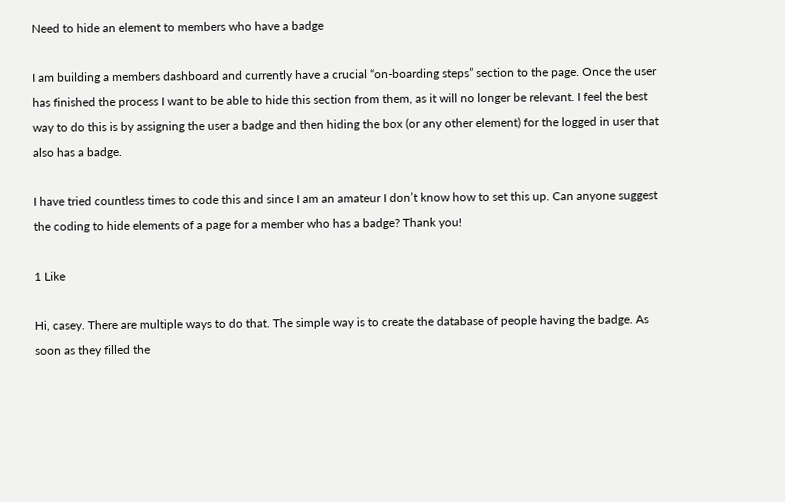Need to hide an element to members who have a badge

I am building a members dashboard and currently have a crucial “on-boarding steps” section to the page. Once the user has finished the process I want to be able to hide this section from them, as it will no longer be relevant. I feel the best way to do this is by assigning the user a badge and then hiding the box (or any other element) for the logged in user that also has a badge.

I have tried countless times to code this and since I am an amateur I don’t know how to set this up. Can anyone suggest the coding to hide elements of a page for a member who has a badge? Thank you!

1 Like

Hi, casey. There are multiple ways to do that. The simple way is to create the database of people having the badge. As soon as they filled the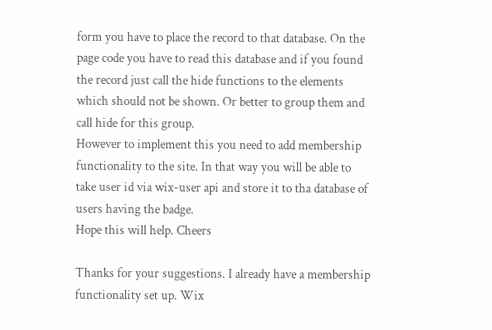form you have to place the record to that database. On the page code you have to read this database and if you found the record just call the hide functions to the elements which should not be shown. Or better to group them and call hide for this group.
However to implement this you need to add membership functionality to the site. In that way you will be able to take user id via wix-user api and store it to tha database of users having the badge.
Hope this will help. Cheers

Thanks for your suggestions. I already have a membership functionality set up. Wix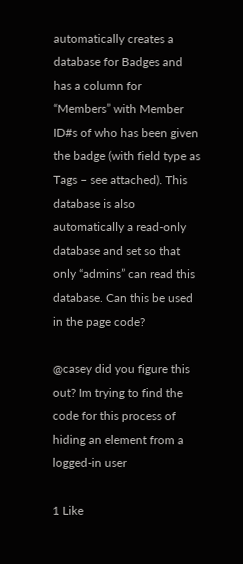automatically creates a database for Badges and has a column for “Members” with Member ID#s of who has been given the badge (with field type as Tags – see attached). This database is also automatically a read-only database and set so that only “admins” can read this database. Can this be used in the page code?

@casey did you figure this out? Im trying to find the code for this process of hiding an element from a logged-in user

1 Like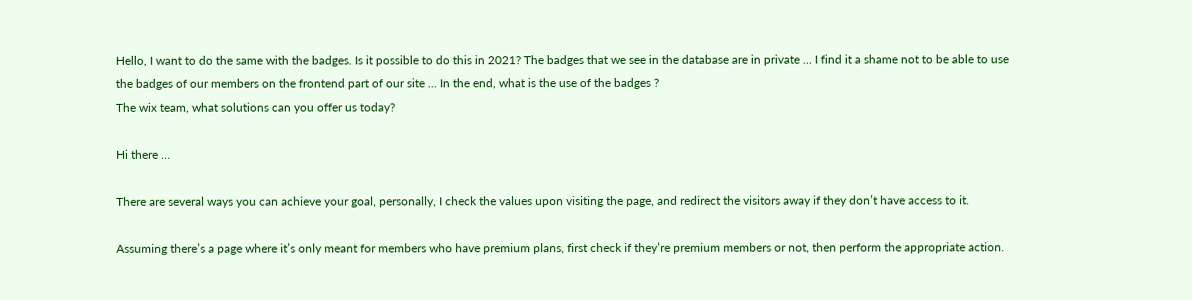Hello, I want to do the same with the badges. Is it possible to do this in 2021? The badges that we see in the database are in private … I find it a shame not to be able to use the badges of our members on the frontend part of our site … In the end, what is the use of the badges ?
The wix team, what solutions can you offer us today?

Hi there …

There are several ways you can achieve your goal, personally, I check the values upon visiting the page, and redirect the visitors away if they don’t have access to it.

Assuming there’s a page where it’s only meant for members who have premium plans, first check if they’re premium members or not, then perform the appropriate action.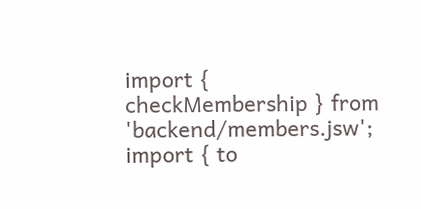import { checkMembership } from 'backend/members.jsw';
import { to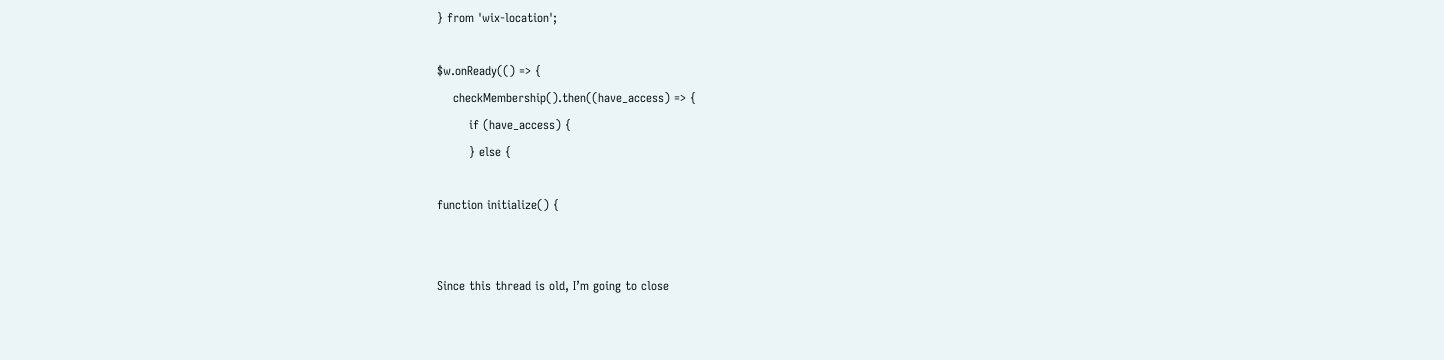} from 'wix-location';

$w.onReady(() => {
    checkMembership().then((have_access) => {
        if (have_access) {
        } else {

function initialize() {


Since this thread is old, I’m going to close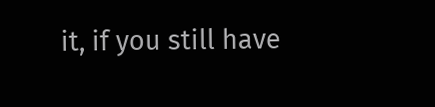it, if you still have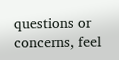questions or concerns, feel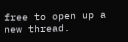free to open up a new thread.